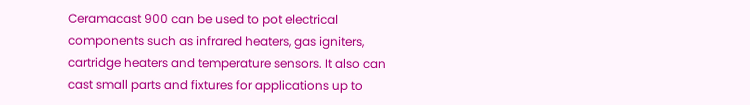Ceramacast 900 can be used to pot electrical components such as infrared heaters, gas igniters, cartridge heaters and temperature sensors. It also can cast small parts and fixtures for applications up to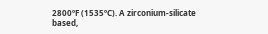2800ºF (1535ºC). A zirconium-silicate based,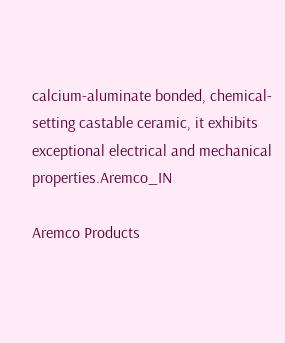calcium-aluminate bonded, chemical-setting castable ceramic, it exhibits exceptional electrical and mechanical properties.Aremco_IN

Aremco Products